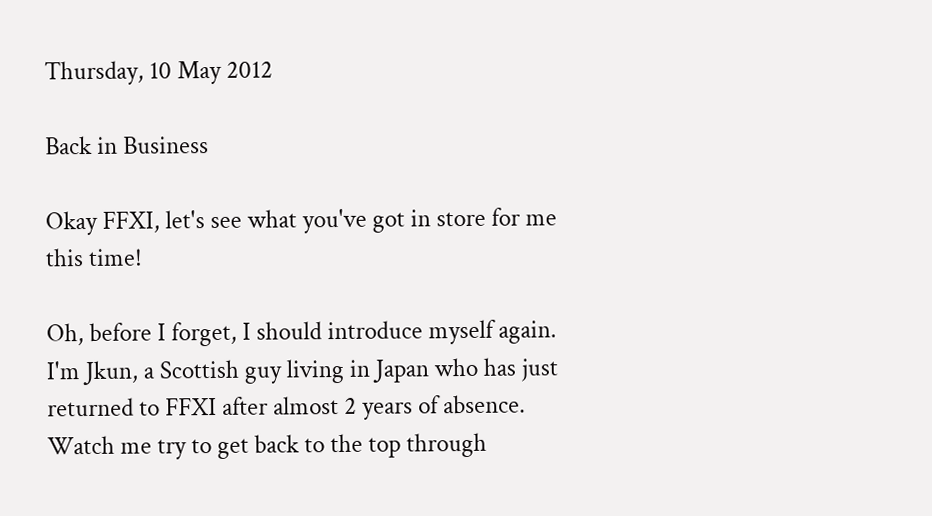Thursday, 10 May 2012

Back in Business

Okay FFXI, let's see what you've got in store for me this time!

Oh, before I forget, I should introduce myself again. I'm Jkun, a Scottish guy living in Japan who has just returned to FFXI after almost 2 years of absence. Watch me try to get back to the top through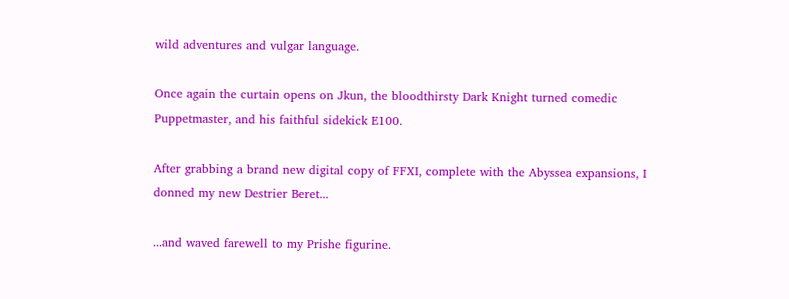wild adventures and vulgar language.

Once again the curtain opens on Jkun, the bloodthirsty Dark Knight turned comedic Puppetmaster, and his faithful sidekick E100.

After grabbing a brand new digital copy of FFXI, complete with the Abyssea expansions, I donned my new Destrier Beret...

...and waved farewell to my Prishe figurine.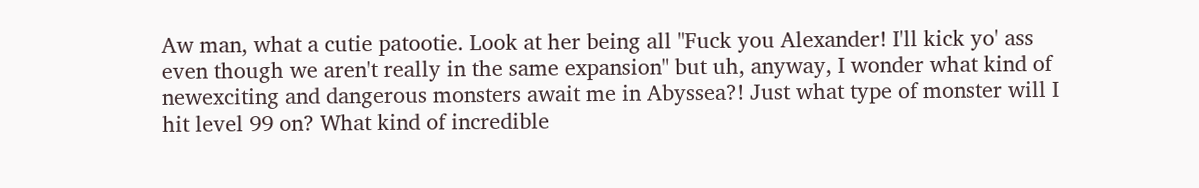Aw man, what a cutie patootie. Look at her being all "Fuck you Alexander! I'll kick yo' ass even though we aren't really in the same expansion" but uh, anyway, I wonder what kind of newexciting and dangerous monsters await me in Abyssea?! Just what type of monster will I hit level 99 on? What kind of incredible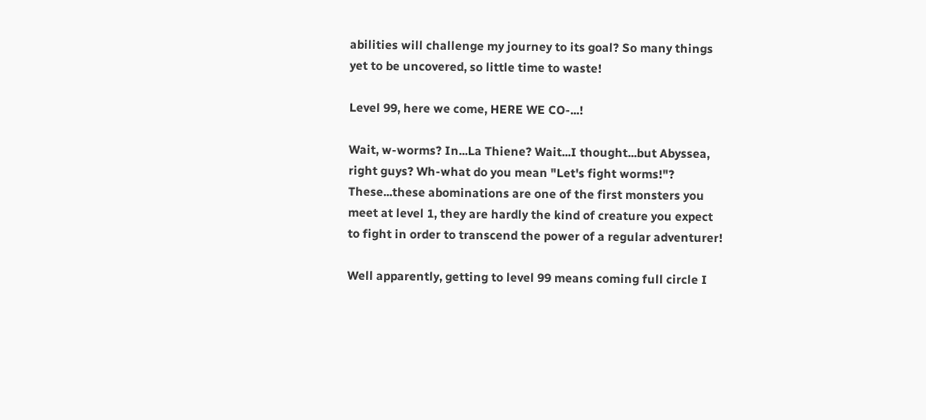abilities will challenge my journey to its goal? So many things yet to be uncovered, so little time to waste!

Level 99, here we come, HERE WE CO-...!

Wait, w-worms? In...La Thiene? Wait...I thought...but Abyssea, right guys? Wh-what do you mean "Let's fight worms!"? These...these abominations are one of the first monsters you meet at level 1, they are hardly the kind of creature you expect to fight in order to transcend the power of a regular adventurer!

Well apparently, getting to level 99 means coming full circle I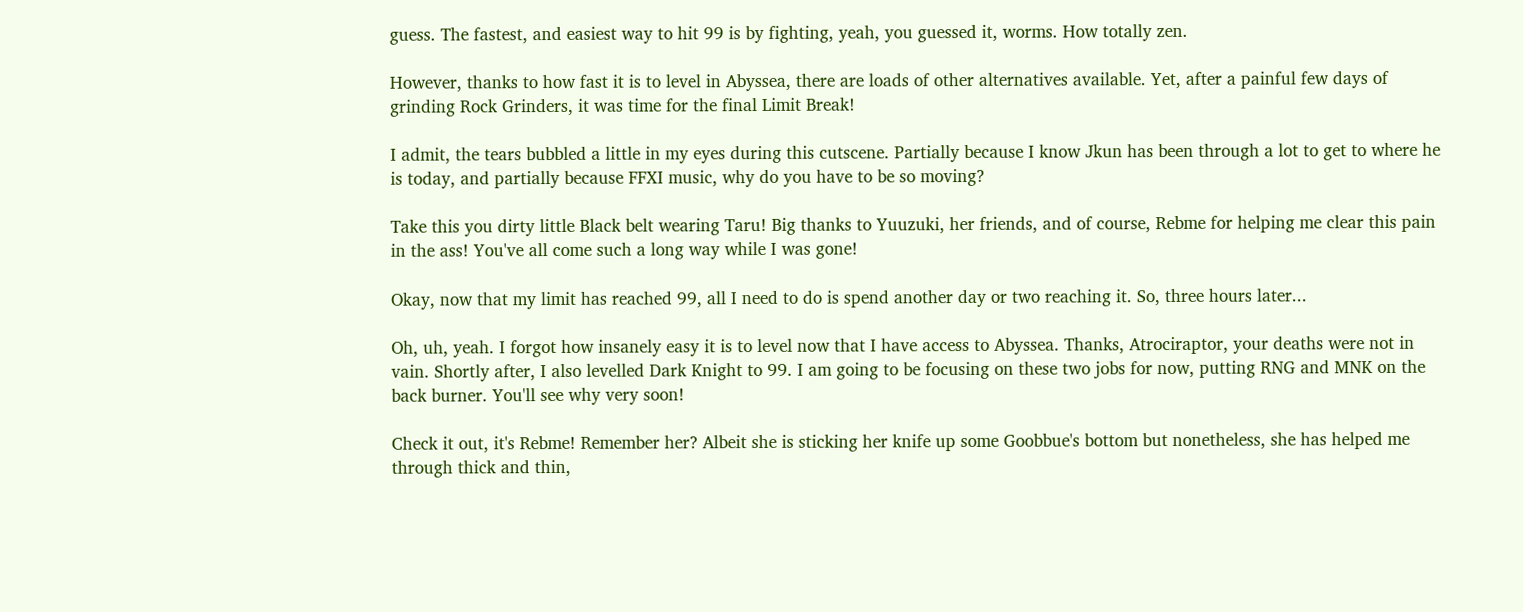guess. The fastest, and easiest way to hit 99 is by fighting, yeah, you guessed it, worms. How totally zen.

However, thanks to how fast it is to level in Abyssea, there are loads of other alternatives available. Yet, after a painful few days of grinding Rock Grinders, it was time for the final Limit Break!

I admit, the tears bubbled a little in my eyes during this cutscene. Partially because I know Jkun has been through a lot to get to where he is today, and partially because FFXI music, why do you have to be so moving?

Take this you dirty little Black belt wearing Taru! Big thanks to Yuuzuki, her friends, and of course, Rebme for helping me clear this pain in the ass! You've all come such a long way while I was gone!

Okay, now that my limit has reached 99, all I need to do is spend another day or two reaching it. So, three hours later...

Oh, uh, yeah. I forgot how insanely easy it is to level now that I have access to Abyssea. Thanks, Atrociraptor, your deaths were not in vain. Shortly after, I also levelled Dark Knight to 99. I am going to be focusing on these two jobs for now, putting RNG and MNK on the back burner. You'll see why very soon!

Check it out, it's Rebme! Remember her? Albeit she is sticking her knife up some Goobbue's bottom but nonetheless, she has helped me through thick and thin,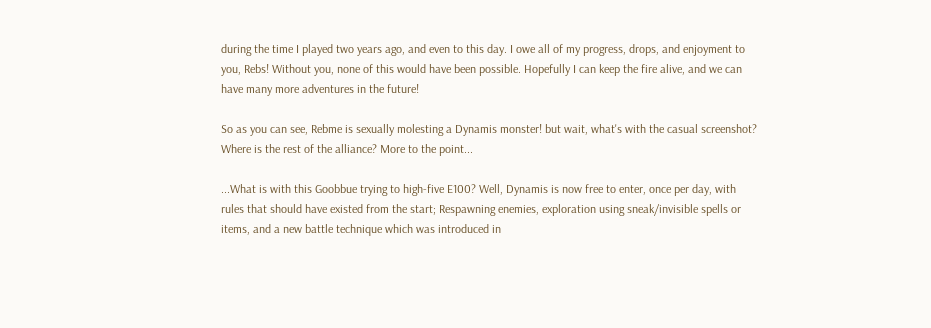during the time I played two years ago, and even to this day. I owe all of my progress, drops, and enjoyment to you, Rebs! Without you, none of this would have been possible. Hopefully I can keep the fire alive, and we can have many more adventures in the future!

So as you can see, Rebme is sexually molesting a Dynamis monster! but wait, what's with the casual screenshot? Where is the rest of the alliance? More to the point...

...What is with this Goobbue trying to high-five E100? Well, Dynamis is now free to enter, once per day, with rules that should have existed from the start; Respawning enemies, exploration using sneak/invisible spells or items, and a new battle technique which was introduced in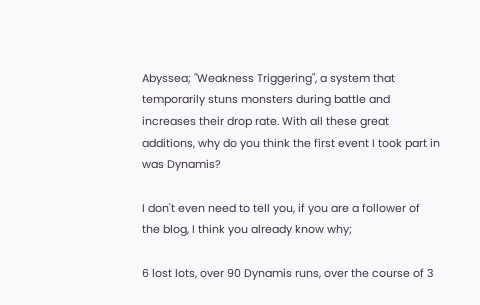Abyssea; "Weakness Triggering", a system that temporarily stuns monsters during battle and increases their drop rate. With all these great additions, why do you think the first event I took part in was Dynamis?

I don't even need to tell you, if you are a follower of the blog, I think you already know why;

6 lost lots, over 90 Dynamis runs, over the course of 3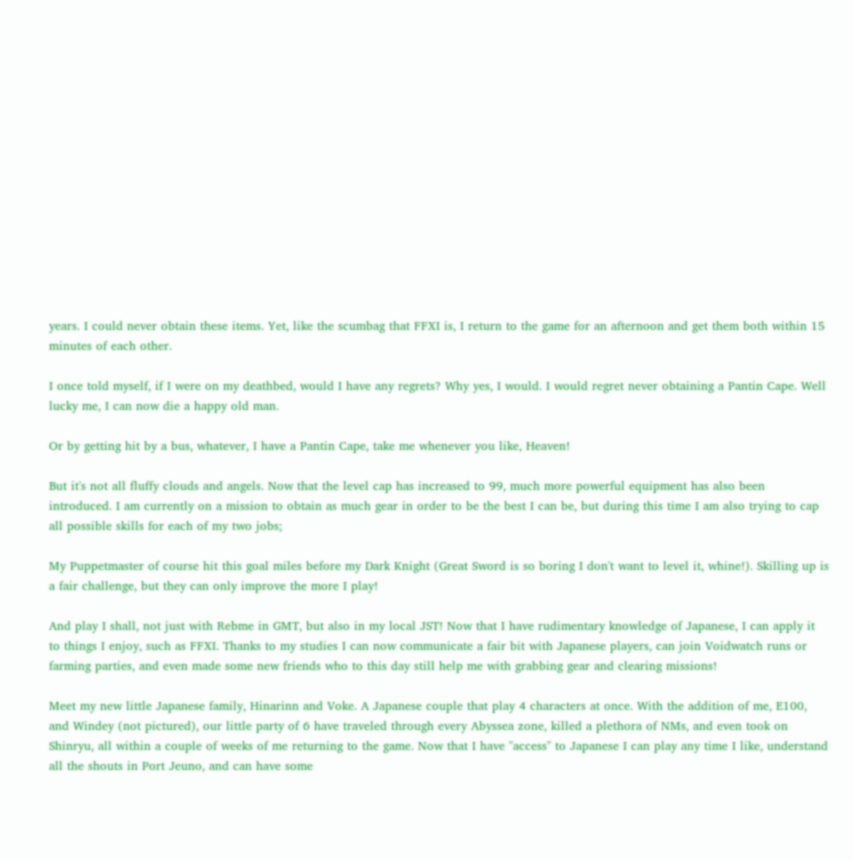years. I could never obtain these items. Yet, like the scumbag that FFXI is, I return to the game for an afternoon and get them both within 15 minutes of each other.

I once told myself, if I were on my deathbed, would I have any regrets? Why yes, I would. I would regret never obtaining a Pantin Cape. Well lucky me, I can now die a happy old man.

Or by getting hit by a bus, whatever, I have a Pantin Cape, take me whenever you like, Heaven!

But it's not all fluffy clouds and angels. Now that the level cap has increased to 99, much more powerful equipment has also been introduced. I am currently on a mission to obtain as much gear in order to be the best I can be, but during this time I am also trying to cap all possible skills for each of my two jobs;

My Puppetmaster of course hit this goal miles before my Dark Knight (Great Sword is so boring I don't want to level it, whine!). Skilling up is a fair challenge, but they can only improve the more I play!

And play I shall, not just with Rebme in GMT, but also in my local JST! Now that I have rudimentary knowledge of Japanese, I can apply it to things I enjoy, such as FFXI. Thanks to my studies I can now communicate a fair bit with Japanese players, can join Voidwatch runs or farming parties, and even made some new friends who to this day still help me with grabbing gear and clearing missions!

Meet my new little Japanese family, Hinarinn and Voke. A Japanese couple that play 4 characters at once. With the addition of me, E100, and Windey (not pictured), our little party of 6 have traveled through every Abyssea zone, killed a plethora of NMs, and even took on Shinryu, all within a couple of weeks of me returning to the game. Now that I have "access" to Japanese I can play any time I like, understand all the shouts in Port Jeuno, and can have some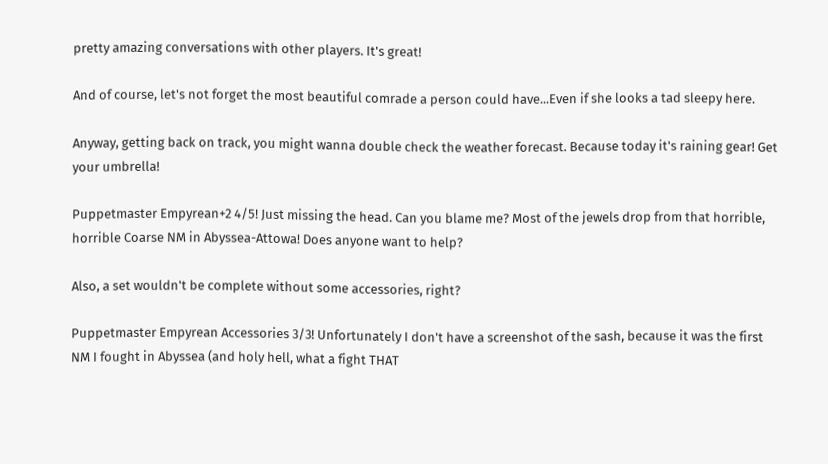pretty amazing conversations with other players. It's great!

And of course, let's not forget the most beautiful comrade a person could have...Even if she looks a tad sleepy here.

Anyway, getting back on track, you might wanna double check the weather forecast. Because today it's raining gear! Get your umbrella!

Puppetmaster Empyrean+2 4/5! Just missing the head. Can you blame me? Most of the jewels drop from that horrible, horrible Coarse NM in Abyssea-Attowa! Does anyone want to help?

Also, a set wouldn't be complete without some accessories, right?

Puppetmaster Empyrean Accessories 3/3! Unfortunately I don't have a screenshot of the sash, because it was the first NM I fought in Abyssea (and holy hell, what a fight THAT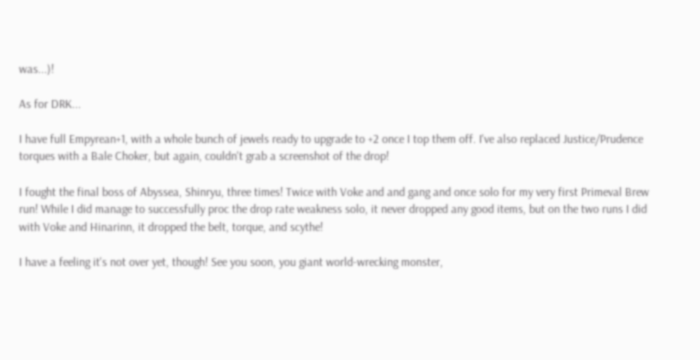was...)!

As for DRK...

I have full Empyrean+1, with a whole bunch of jewels ready to upgrade to +2 once I top them off. I've also replaced Justice/Prudence torques with a Bale Choker, but again, couldn't grab a screenshot of the drop!

I fought the final boss of Abyssea, Shinryu, three times! Twice with Voke and and gang and once solo for my very first Primeval Brew run! While I did manage to successfully proc the drop rate weakness solo, it never dropped any good items, but on the two runs I did with Voke and Hinarinn, it dropped the belt, torque, and scythe!

I have a feeling it's not over yet, though! See you soon, you giant world-wrecking monster,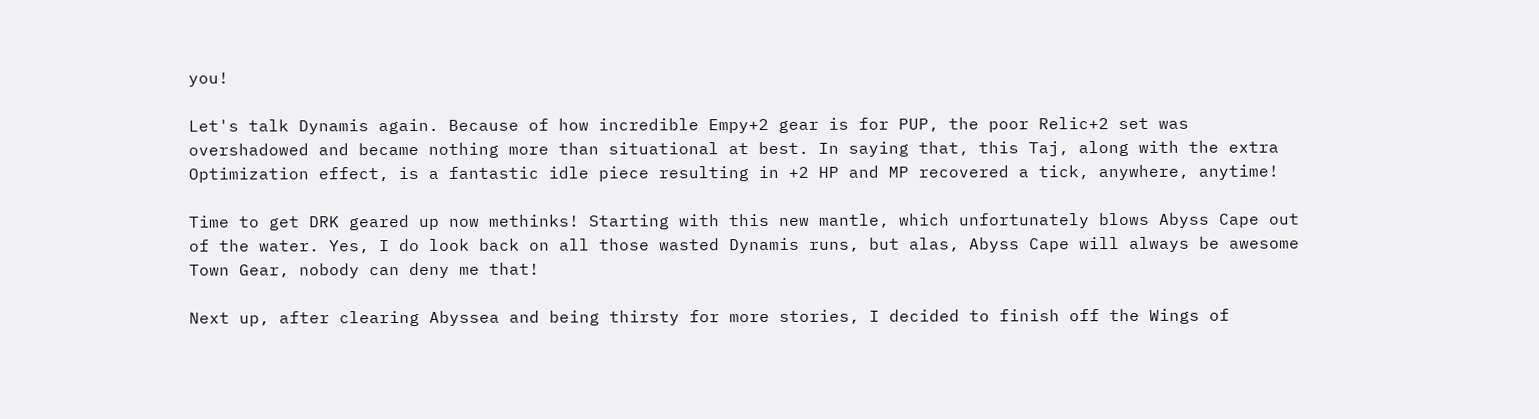you!

Let's talk Dynamis again. Because of how incredible Empy+2 gear is for PUP, the poor Relic+2 set was overshadowed and became nothing more than situational at best. In saying that, this Taj, along with the extra Optimization effect, is a fantastic idle piece resulting in +2 HP and MP recovered a tick, anywhere, anytime!

Time to get DRK geared up now methinks! Starting with this new mantle, which unfortunately blows Abyss Cape out of the water. Yes, I do look back on all those wasted Dynamis runs, but alas, Abyss Cape will always be awesome Town Gear, nobody can deny me that!

Next up, after clearing Abyssea and being thirsty for more stories, I decided to finish off the Wings of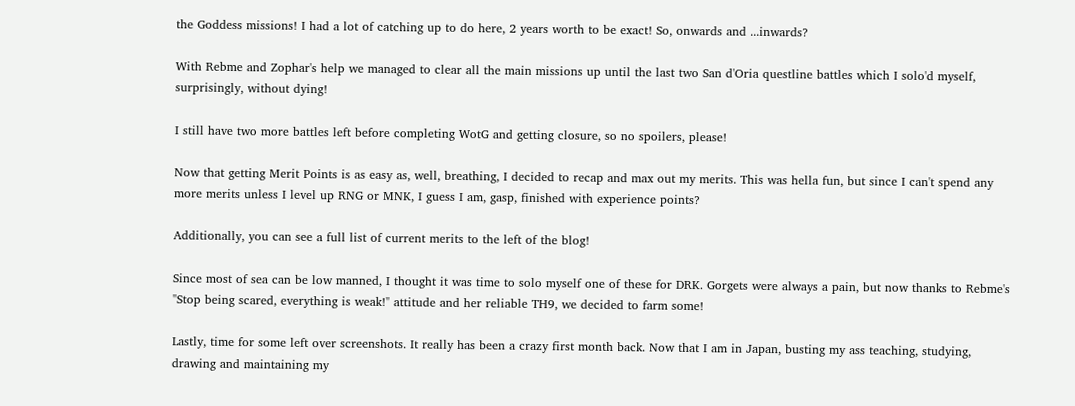the Goddess missions! I had a lot of catching up to do here, 2 years worth to be exact! So, onwards and ...inwards?

With Rebme and Zophar's help we managed to clear all the main missions up until the last two San d'Oria questline battles which I solo'd myself, surprisingly, without dying!

I still have two more battles left before completing WotG and getting closure, so no spoilers, please!

Now that getting Merit Points is as easy as, well, breathing, I decided to recap and max out my merits. This was hella fun, but since I can't spend any more merits unless I level up RNG or MNK, I guess I am, gasp, finished with experience points?

Additionally, you can see a full list of current merits to the left of the blog!

Since most of sea can be low manned, I thought it was time to solo myself one of these for DRK. Gorgets were always a pain, but now thanks to Rebme's "Stop being scared, everything is weak!" attitude and her reliable TH9, we decided to farm some!

Lastly, time for some left over screenshots. It really has been a crazy first month back. Now that I am in Japan, busting my ass teaching, studying, drawing and maintaining my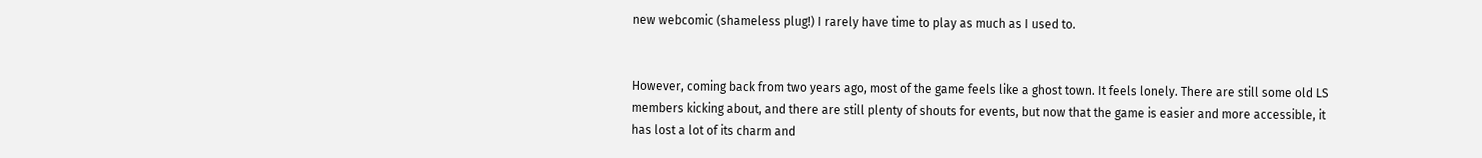new webcomic (shameless plug!) I rarely have time to play as much as I used to.


However, coming back from two years ago, most of the game feels like a ghost town. It feels lonely. There are still some old LS members kicking about, and there are still plenty of shouts for events, but now that the game is easier and more accessible, it has lost a lot of its charm and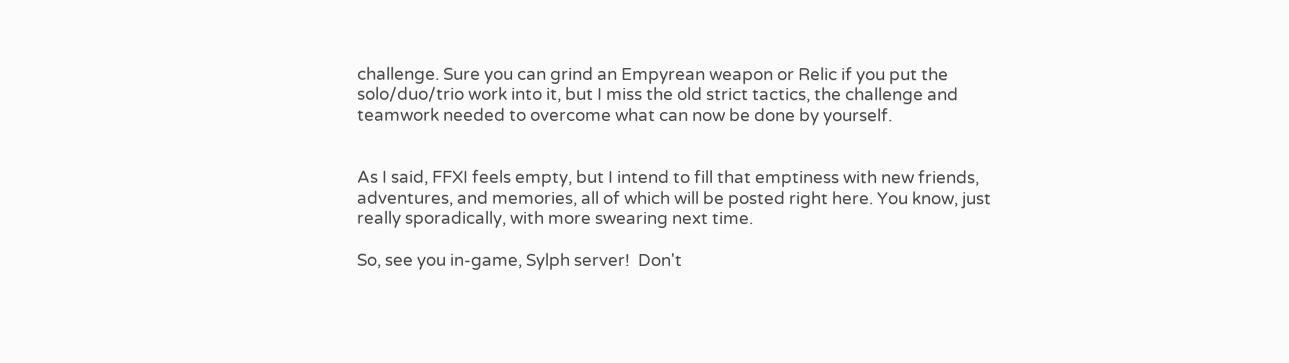challenge. Sure you can grind an Empyrean weapon or Relic if you put the solo/duo/trio work into it, but I miss the old strict tactics, the challenge and teamwork needed to overcome what can now be done by yourself.


As I said, FFXI feels empty, but I intend to fill that emptiness with new friends, adventures, and memories, all of which will be posted right here. You know, just really sporadically, with more swearing next time.

So, see you in-game, Sylph server!  Don't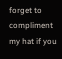forget to compliment my hat if you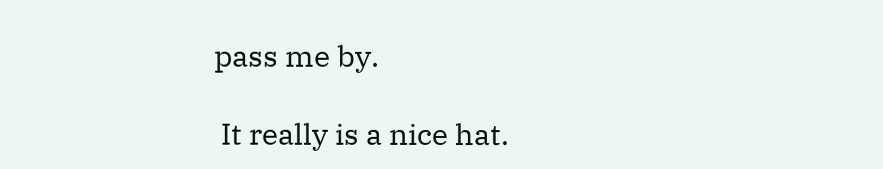pass me by.

 It really is a nice hat.